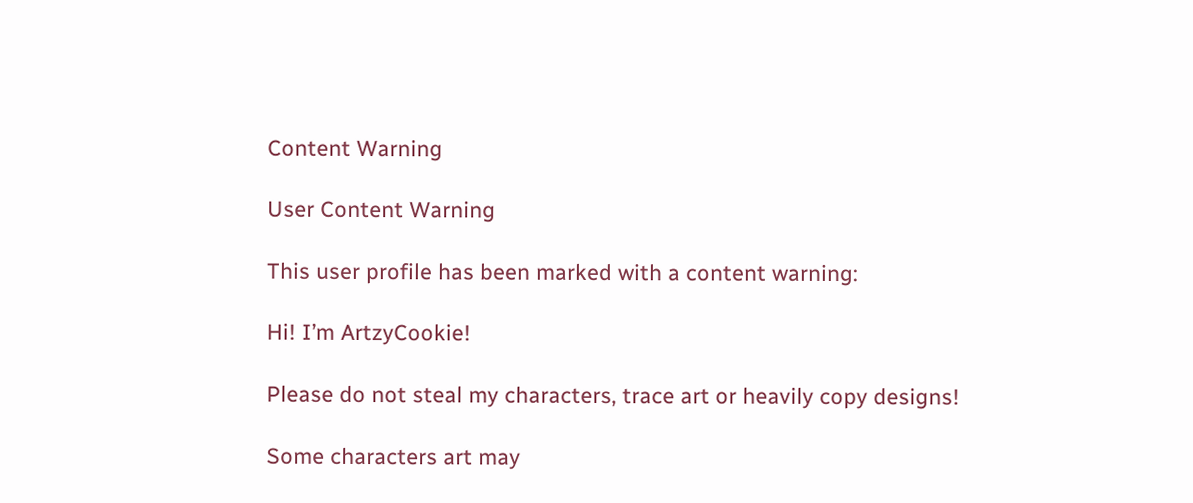Content Warning

User Content Warning

This user profile has been marked with a content warning:

Hi! I’m ArtzyCookie!

Please do not steal my characters, trace art or heavily copy designs!

Some characters art may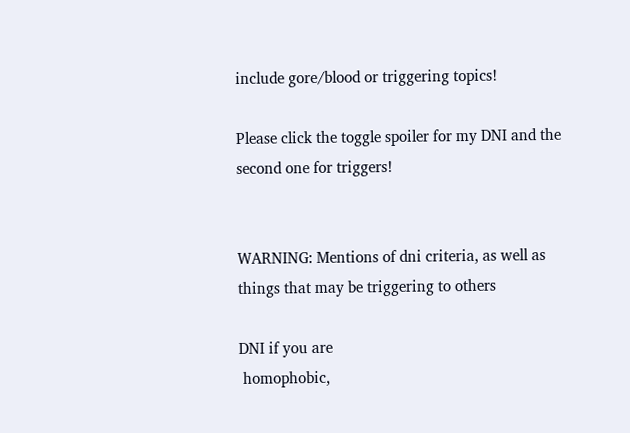include gore/blood or triggering topics!

Please click the toggle spoiler for my DNI and the second one for triggers!


WARNING: Mentions of dni criteria, as well as things that may be triggering to others

DNI if you are
 homophobic,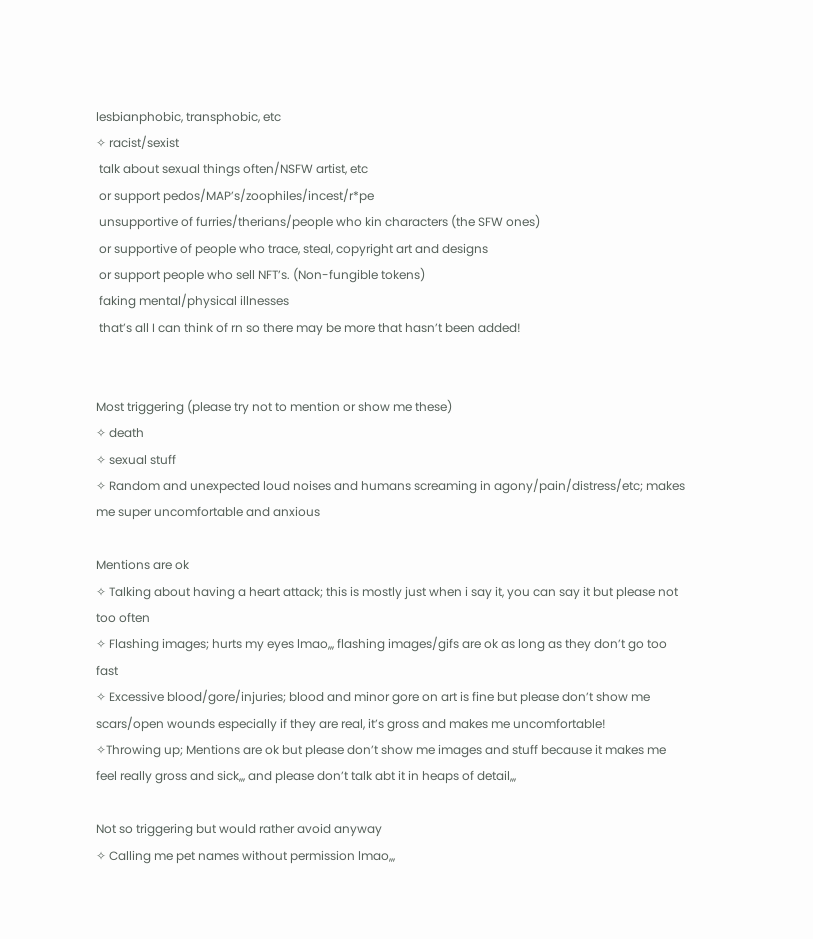lesbianphobic, transphobic, etc
✧ racist/sexist
 talk about sexual things often/NSFW artist, etc
 or support pedos/MAP’s/zoophiles/incest/r*pe
 unsupportive of furries/therians/people who kin characters (the SFW ones)
 or supportive of people who trace, steal, copyright art and designs
 or support people who sell NFT’s. (Non-fungible tokens)
 faking mental/physical illnesses
 that’s all I can think of rn so there may be more that hasn’t been added!


Most triggering (please try not to mention or show me these)
✧ death
✧ sexual stuff
✧ Random and unexpected loud noises and humans screaming in agony/pain/distress/etc; makes me super uncomfortable and anxious

Mentions are ok
✧ Talking about having a heart attack; this is mostly just when i say it, you can say it but please not too often
✧ Flashing images; hurts my eyes lmao,,, flashing images/gifs are ok as long as they don’t go too fast
✧ Excessive blood/gore/injuries; blood and minor gore on art is fine but please don’t show me scars/open wounds especially if they are real, it’s gross and makes me uncomfortable!
✧Throwing up; Mentions are ok but please don’t show me images and stuff because it makes me feel really gross and sick,,, and please don’t talk abt it in heaps of detail,,,

Not so triggering but would rather avoid anyway
✧ Calling me pet names without permission lmao,,,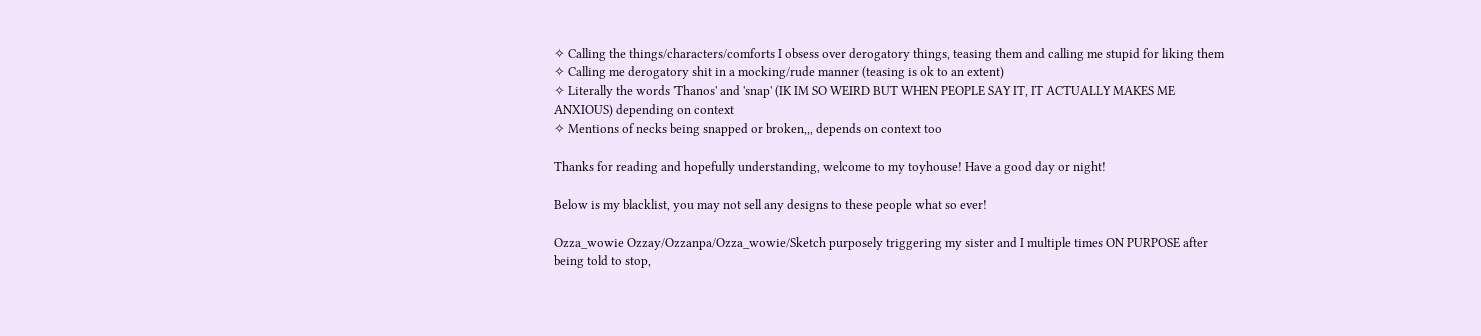✧ Calling the things/characters/comforts I obsess over derogatory things, teasing them and calling me stupid for liking them
✧ Calling me derogatory shit in a mocking/rude manner (teasing is ok to an extent)
✧ Literally the words 'Thanos' and 'snap' (IK IM SO WEIRD BUT WHEN PEOPLE SAY IT, IT ACTUALLY MAKES ME ANXIOUS) depending on context
✧ Mentions of necks being snapped or broken,,, depends on context too

Thanks for reading and hopefully understanding, welcome to my toyhouse! Have a good day or night!

Below is my blacklist, you may not sell any designs to these people what so ever!

Ozza_wowie Ozzay/Ozzanpa/Ozza_wowie/Sketch purposely triggering my sister and I multiple times ON PURPOSE after being told to stop,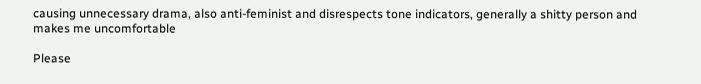causing unnecessary drama, also anti-feminist and disrespects tone indicators, generally a shitty person and makes me uncomfortable

Please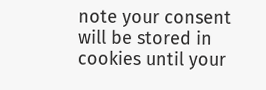note your consent will be stored in cookies until your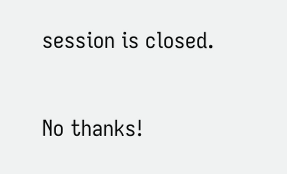session is closed.

No thanks!